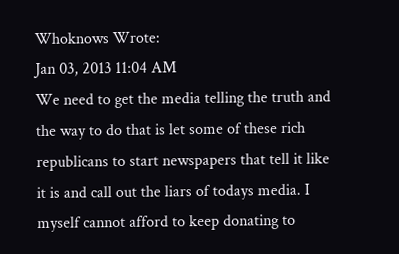Whoknows Wrote:
Jan 03, 2013 11:04 AM
We need to get the media telling the truth and the way to do that is let some of these rich republicans to start newspapers that tell it like it is and call out the liars of todays media. I myself cannot afford to keep donating to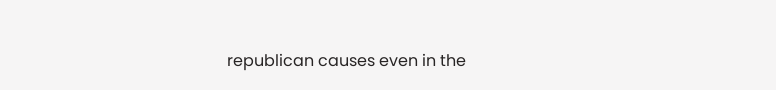republican causes even in the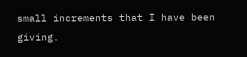small increments that I have been giving.